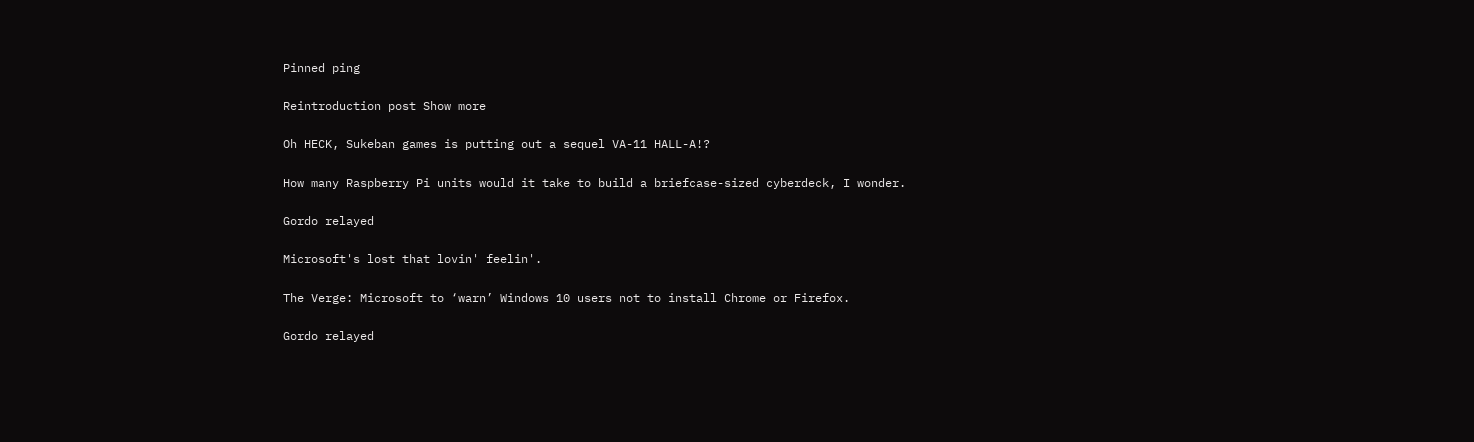Pinned ping

Reintroduction post Show more

Oh HECK, Sukeban games is putting out a sequel VA-11 HALL-A!?

How many Raspberry Pi units would it take to build a briefcase-sized cyberdeck, I wonder.

Gordo relayed

Microsoft's lost that lovin' feelin'.

The Verge: Microsoft to ‘warn’ Windows 10 users not to install Chrome or Firefox.

Gordo relayed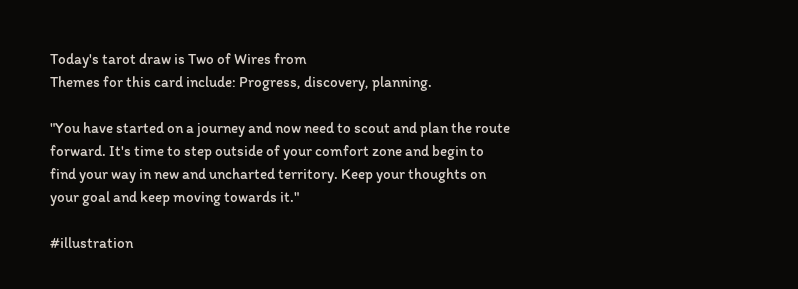Today's tarot draw is Two of Wires from
Themes for this card include: Progress, discovery, planning.

"You have started on a journey and now need to scout and plan the route forward. It's time to step outside of your comfort zone and begin to find your way in new and uncharted territory. Keep your thoughts on your goal and keep moving towards it."

#illustration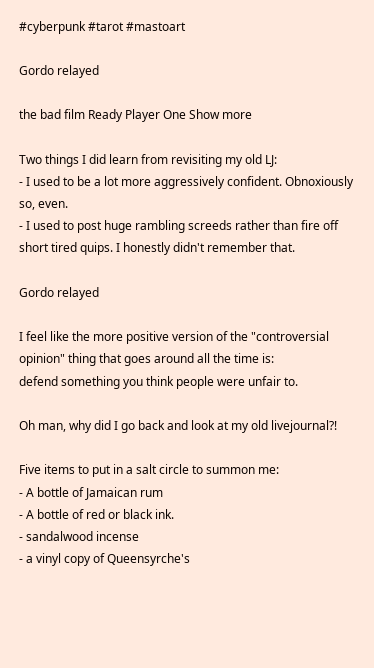#cyberpunk #tarot #mastoart

Gordo relayed

the bad film Ready Player One Show more

Two things I did learn from revisiting my old LJ:
- I used to be a lot more aggressively confident. Obnoxiously so, even.
- I used to post huge rambling screeds rather than fire off short tired quips. I honestly didn't remember that.

Gordo relayed

I feel like the more positive version of the "controversial opinion" thing that goes around all the time is:
defend something you think people were unfair to.

Oh man, why did I go back and look at my old livejournal?!

Five items to put in a salt circle to summon me:
- A bottle of Jamaican rum
- A bottle of red or black ink.
- sandalwood incense
- a vinyl copy of Queensyrche's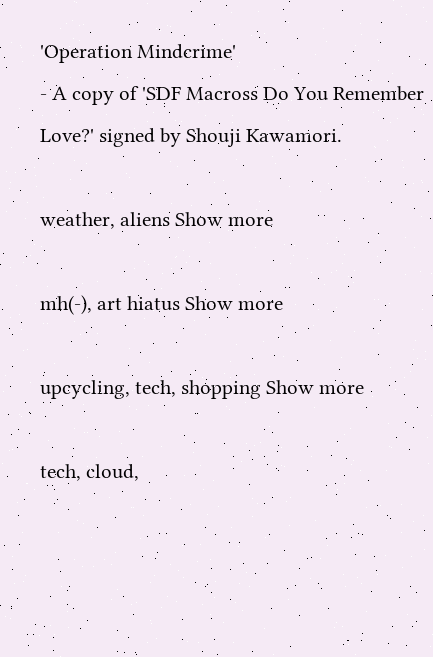'Operation Mindcrime'
- A copy of 'SDF Macross Do You Remember Love?' signed by Shouji Kawamori.

weather, aliens Show more

mh(-), art hiatus Show more

upcycling, tech, shopping Show more

tech, cloud,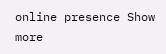online presence Show more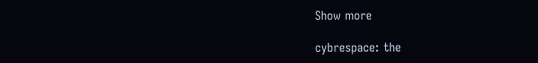Show more

cybrespace: the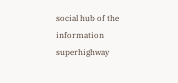social hub of the information superhighway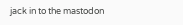jack in to the mastodon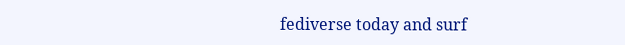fediverse today and surf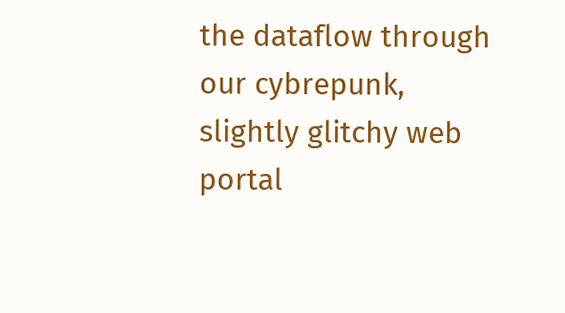the dataflow through our cybrepunk, slightly glitchy web portal